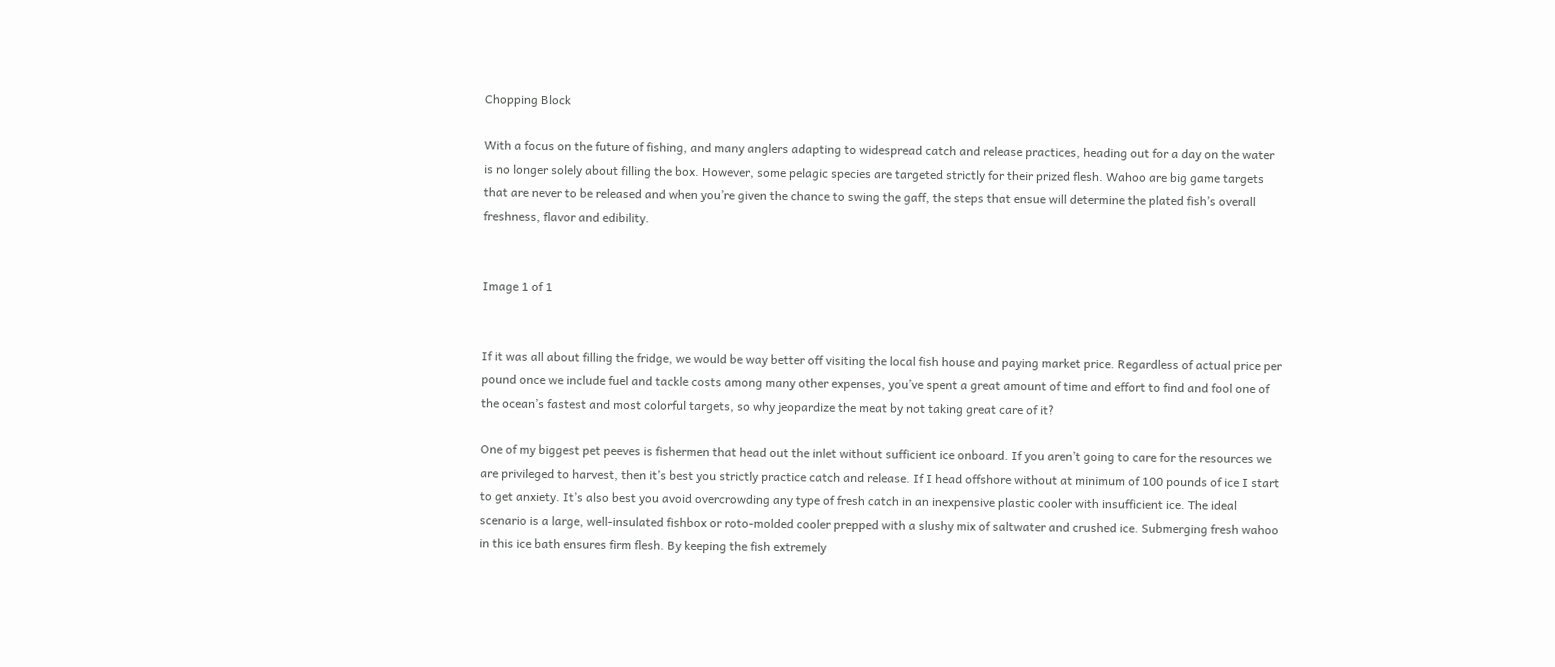Chopping Block

With a focus on the future of fishing, and many anglers adapting to widespread catch and release practices, heading out for a day on the water is no longer solely about filling the box. However, some pelagic species are targeted strictly for their prized flesh. Wahoo are big game targets that are never to be released and when you’re given the chance to swing the gaff, the steps that ensue will determine the plated fish’s overall freshness, flavor and edibility.


Image 1 of 1


If it was all about filling the fridge, we would be way better off visiting the local fish house and paying market price. Regardless of actual price per pound once we include fuel and tackle costs among many other expenses, you’ve spent a great amount of time and effort to find and fool one of the ocean’s fastest and most colorful targets, so why jeopardize the meat by not taking great care of it?

One of my biggest pet peeves is fishermen that head out the inlet without sufficient ice onboard. If you aren’t going to care for the resources we are privileged to harvest, then it’s best you strictly practice catch and release. If I head offshore without at minimum of 100 pounds of ice I start to get anxiety. It’s also best you avoid overcrowding any type of fresh catch in an inexpensive plastic cooler with insufficient ice. The ideal scenario is a large, well-insulated fishbox or roto-molded cooler prepped with a slushy mix of saltwater and crushed ice. Submerging fresh wahoo in this ice bath ensures firm flesh. By keeping the fish extremely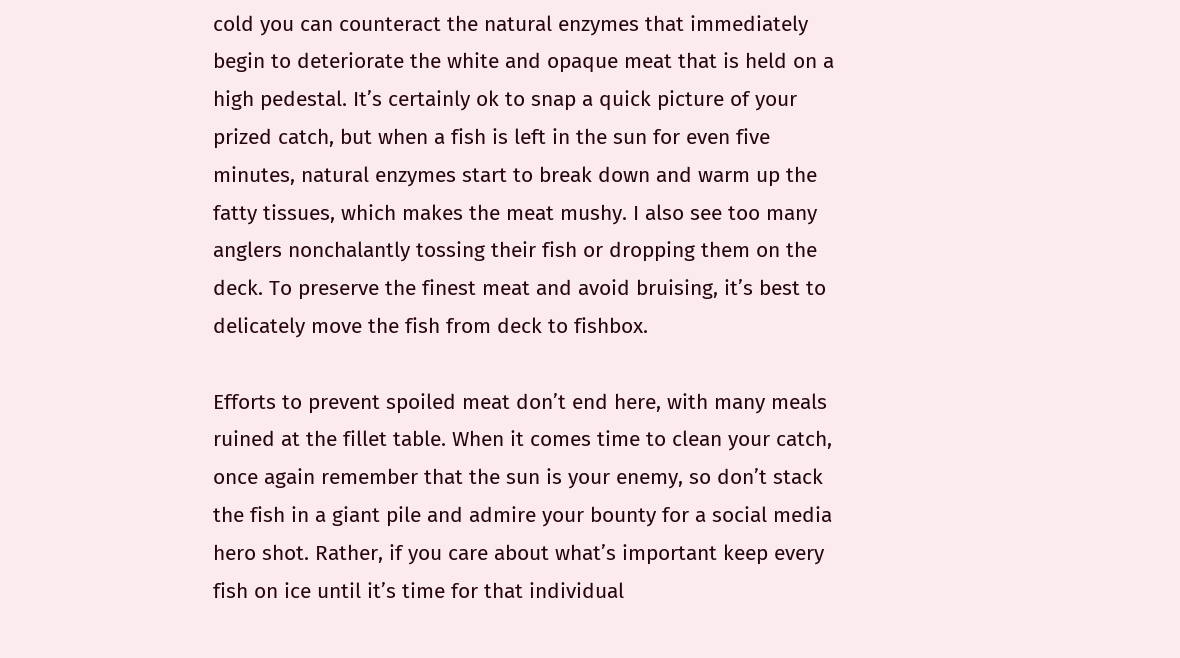cold you can counteract the natural enzymes that immediately begin to deteriorate the white and opaque meat that is held on a high pedestal. It’s certainly ok to snap a quick picture of your prized catch, but when a fish is left in the sun for even five minutes, natural enzymes start to break down and warm up the fatty tissues, which makes the meat mushy. I also see too many anglers nonchalantly tossing their fish or dropping them on the deck. To preserve the finest meat and avoid bruising, it’s best to delicately move the fish from deck to fishbox.

Efforts to prevent spoiled meat don’t end here, with many meals ruined at the fillet table. When it comes time to clean your catch, once again remember that the sun is your enemy, so don’t stack the fish in a giant pile and admire your bounty for a social media hero shot. Rather, if you care about what’s important keep every fish on ice until it’s time for that individual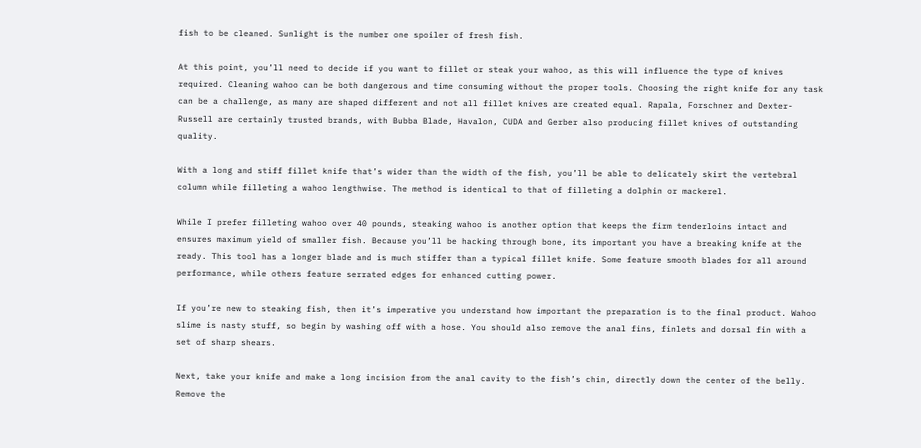fish to be cleaned. Sunlight is the number one spoiler of fresh fish.

At this point, you’ll need to decide if you want to fillet or steak your wahoo, as this will influence the type of knives required. Cleaning wahoo can be both dangerous and time consuming without the proper tools. Choosing the right knife for any task can be a challenge, as many are shaped different and not all fillet knives are created equal. Rapala, Forschner and Dexter-Russell are certainly trusted brands, with Bubba Blade, Havalon, CUDA and Gerber also producing fillet knives of outstanding quality.

With a long and stiff fillet knife that’s wider than the width of the fish, you’ll be able to delicately skirt the vertebral column while filleting a wahoo lengthwise. The method is identical to that of filleting a dolphin or mackerel.

While I prefer filleting wahoo over 40 pounds, steaking wahoo is another option that keeps the firm tenderloins intact and ensures maximum yield of smaller fish. Because you’ll be hacking through bone, its important you have a breaking knife at the ready. This tool has a longer blade and is much stiffer than a typical fillet knife. Some feature smooth blades for all around performance, while others feature serrated edges for enhanced cutting power.

If you’re new to steaking fish, then it’s imperative you understand how important the preparation is to the final product. Wahoo slime is nasty stuff, so begin by washing off with a hose. You should also remove the anal fins, finlets and dorsal fin with a set of sharp shears.

Next, take your knife and make a long incision from the anal cavity to the fish’s chin, directly down the center of the belly. Remove the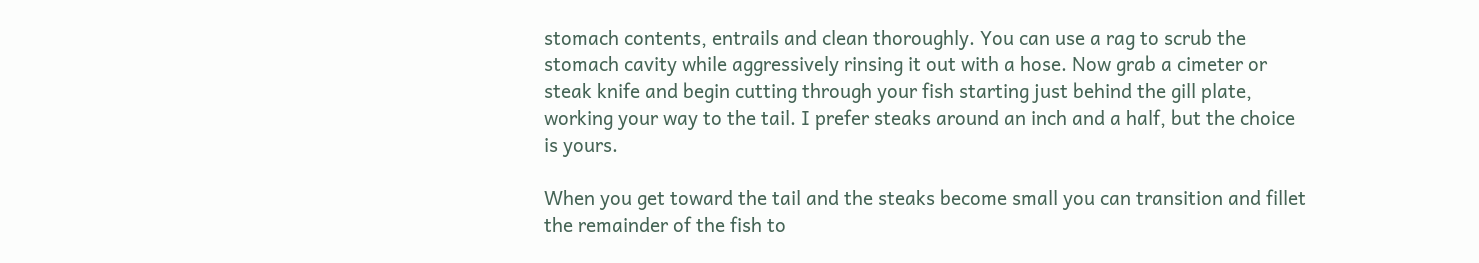stomach contents, entrails and clean thoroughly. You can use a rag to scrub the stomach cavity while aggressively rinsing it out with a hose. Now grab a cimeter or steak knife and begin cutting through your fish starting just behind the gill plate, working your way to the tail. I prefer steaks around an inch and a half, but the choice is yours.

When you get toward the tail and the steaks become small you can transition and fillet the remainder of the fish to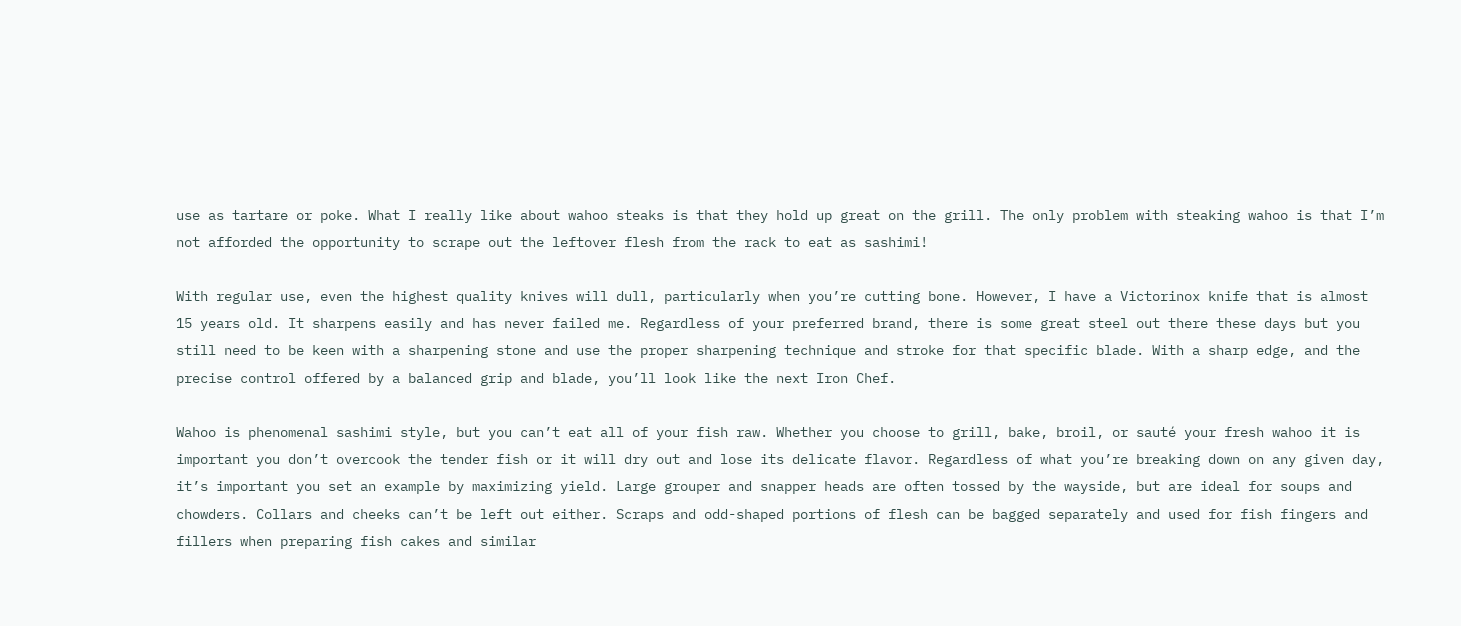use as tartare or poke. What I really like about wahoo steaks is that they hold up great on the grill. The only problem with steaking wahoo is that I’m not afforded the opportunity to scrape out the leftover flesh from the rack to eat as sashimi!

With regular use, even the highest quality knives will dull, particularly when you’re cutting bone. However, I have a Victorinox knife that is almost 15 years old. It sharpens easily and has never failed me. Regardless of your preferred brand, there is some great steel out there these days but you still need to be keen with a sharpening stone and use the proper sharpening technique and stroke for that specific blade. With a sharp edge, and the precise control offered by a balanced grip and blade, you’ll look like the next Iron Chef.

Wahoo is phenomenal sashimi style, but you can’t eat all of your fish raw. Whether you choose to grill, bake, broil, or sauté your fresh wahoo it is important you don’t overcook the tender fish or it will dry out and lose its delicate flavor. Regardless of what you’re breaking down on any given day, it’s important you set an example by maximizing yield. Large grouper and snapper heads are often tossed by the wayside, but are ideal for soups and chowders. Collars and cheeks can’t be left out either. Scraps and odd-shaped portions of flesh can be bagged separately and used for fish fingers and fillers when preparing fish cakes and similar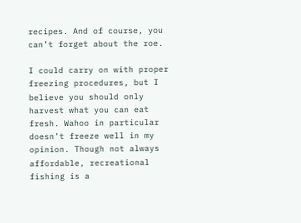recipes. And of course, you can’t forget about the roe.

I could carry on with proper freezing procedures, but I believe you should only harvest what you can eat fresh. Wahoo in particular doesn’t freeze well in my opinion. Though not always affordable, recreational fishing is a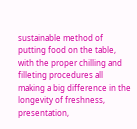sustainable method of putting food on the table, with the proper chilling and filleting procedures all making a big difference in the longevity of freshness, presentation,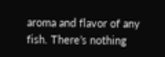aroma and flavor of any fish. There’s nothing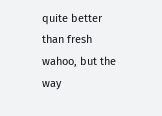quite better than fresh wahoo, but the way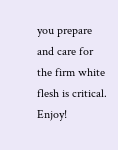you prepare and care for the firm white flesh is critical. Enjoy!